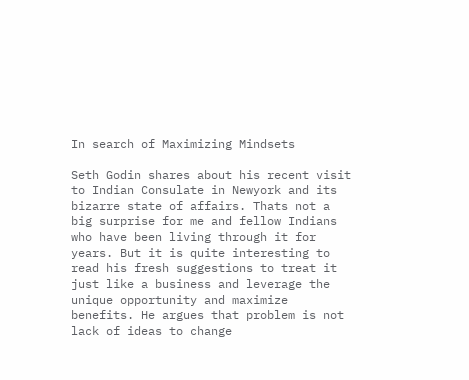In search of Maximizing Mindsets

Seth Godin shares about his recent visit to Indian Consulate in Newyork and its bizarre state of affairs. Thats not a big surprise for me and fellow Indians who have been living through it for years. But it is quite interesting to read his fresh suggestions to treat it just like a business and leverage the unique opportunity and maximize benefits. He argues that problem is not lack of ideas to change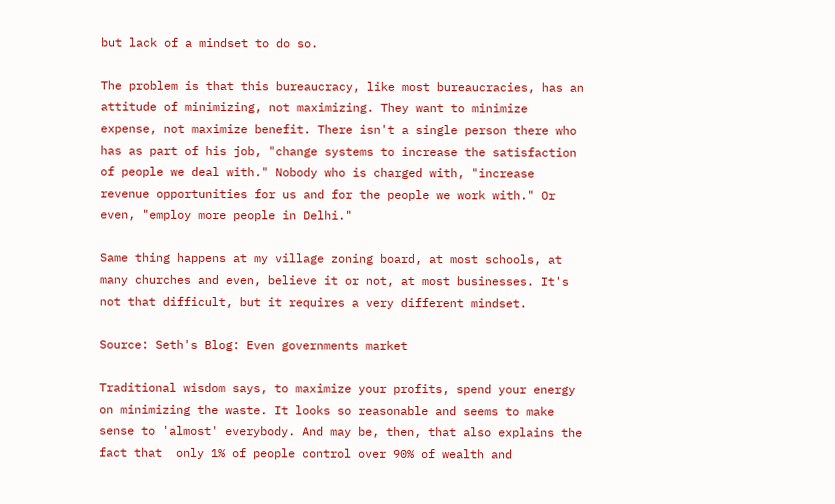but lack of a mindset to do so.

The problem is that this bureaucracy, like most bureaucracies, has an attitude of minimizing, not maximizing. They want to minimize expense, not maximize benefit. There isn't a single person there who has as part of his job, "change systems to increase the satisfaction of people we deal with." Nobody who is charged with, "increase revenue opportunities for us and for the people we work with." Or even, "employ more people in Delhi."

Same thing happens at my village zoning board, at most schools, at many churches and even, believe it or not, at most businesses. It's not that difficult, but it requires a very different mindset.

Source: Seth's Blog: Even governments market

Traditional wisdom says, to maximize your profits, spend your energy on minimizing the waste. It looks so reasonable and seems to make sense to 'almost' everybody. And may be, then, that also explains the fact that  only 1% of people control over 90% of wealth and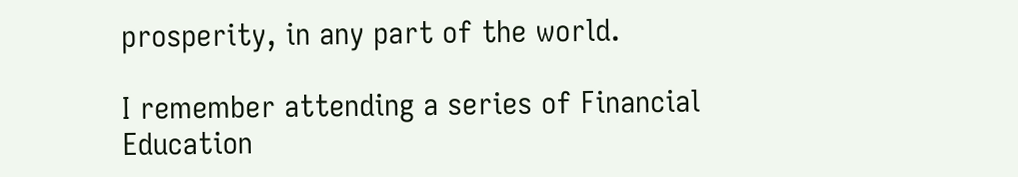prosperity, in any part of the world.

I remember attending a series of Financial Education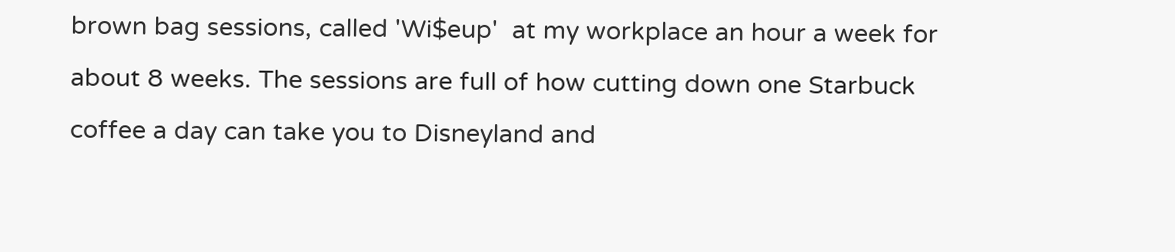brown bag sessions, called 'Wi$eup'  at my workplace an hour a week for about 8 weeks. The sessions are full of how cutting down one Starbuck coffee a day can take you to Disneyland and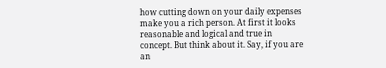how cutting down on your daily expenses make you a rich person. At first it looks reasonable and logical and true in concept. But think about it. Say, if you are an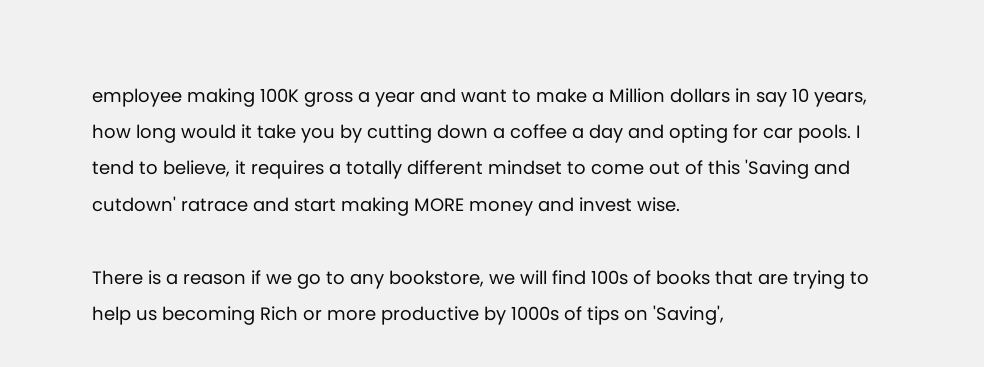employee making 100K gross a year and want to make a Million dollars in say 10 years, how long would it take you by cutting down a coffee a day and opting for car pools. I tend to believe, it requires a totally different mindset to come out of this 'Saving and cutdown' ratrace and start making MORE money and invest wise.

There is a reason if we go to any bookstore, we will find 100s of books that are trying to help us becoming Rich or more productive by 1000s of tips on 'Saving',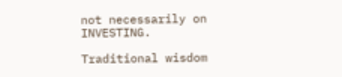not necessarily on INVESTING.

Traditional wisdom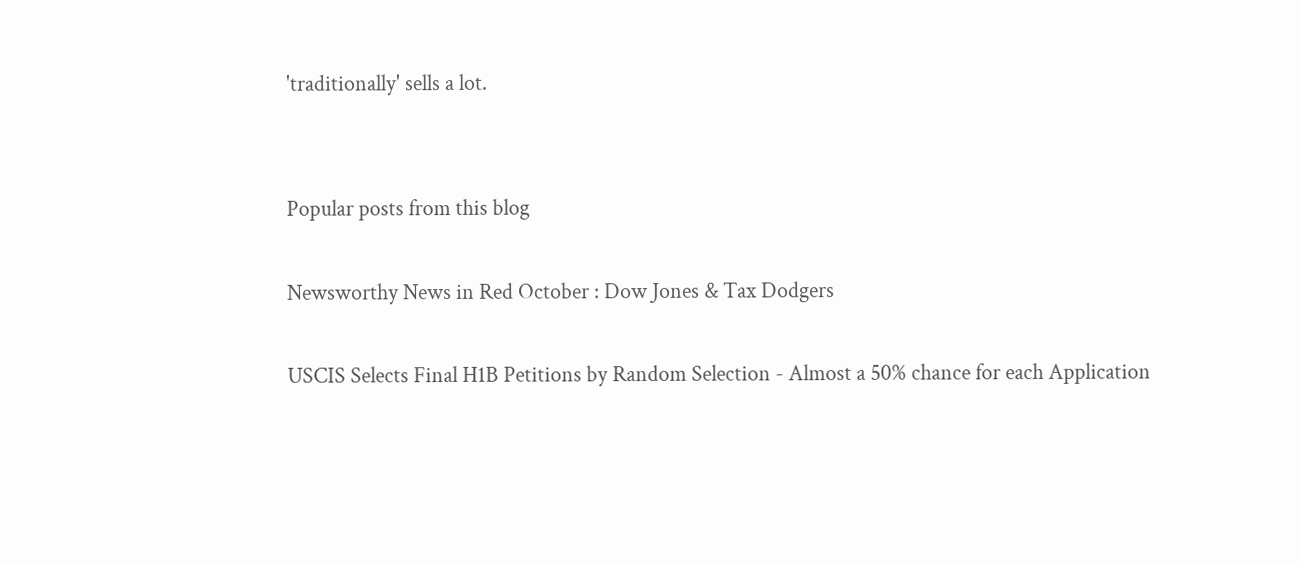'traditionally' sells a lot.


Popular posts from this blog

Newsworthy News in Red October : Dow Jones & Tax Dodgers

USCIS Selects Final H1B Petitions by Random Selection - Almost a 50% chance for each Application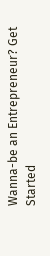Wanna-be an Entrepreneur? Get Started